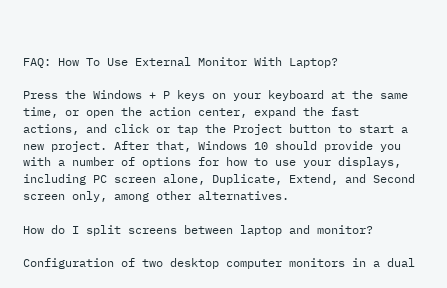FAQ: How To Use External Monitor With Laptop?

Press the Windows + P keys on your keyboard at the same time, or open the action center, expand the fast actions, and click or tap the Project button to start a new project. After that, Windows 10 should provide you with a number of options for how to use your displays, including PC screen alone, Duplicate, Extend, and Second screen only, among other alternatives.

How do I split screens between laptop and monitor?

Configuration of two desktop computer monitors in a dual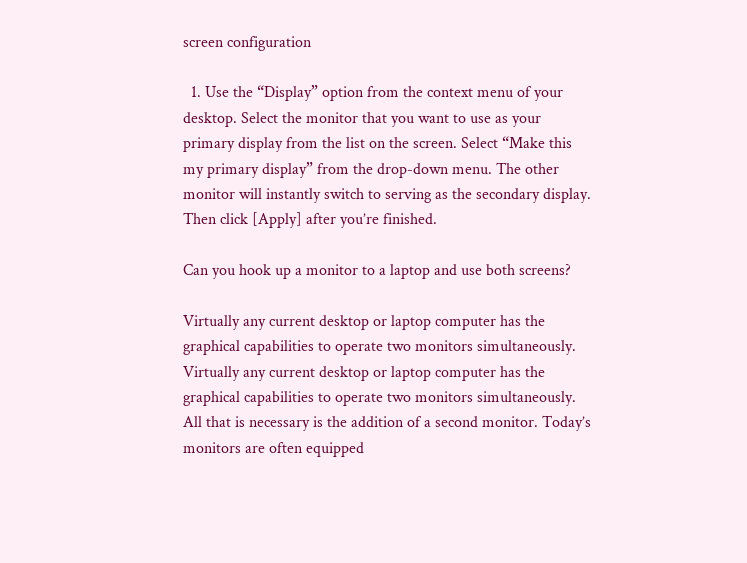screen configuration

  1. Use the “Display” option from the context menu of your desktop. Select the monitor that you want to use as your primary display from the list on the screen. Select “Make this my primary display” from the drop-down menu. The other monitor will instantly switch to serving as the secondary display. Then click [Apply] after you’re finished.

Can you hook up a monitor to a laptop and use both screens?

Virtually any current desktop or laptop computer has the graphical capabilities to operate two monitors simultaneously. Virtually any current desktop or laptop computer has the graphical capabilities to operate two monitors simultaneously. All that is necessary is the addition of a second monitor. Today’s monitors are often equipped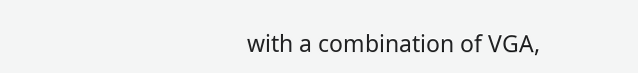with a combination of VGA,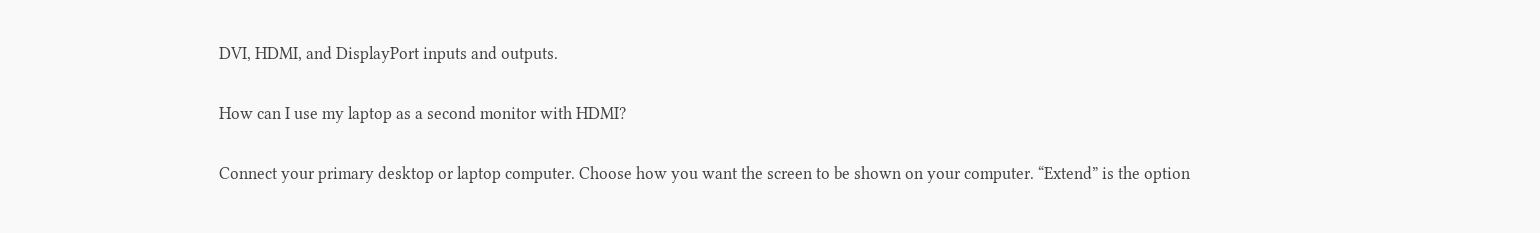DVI, HDMI, and DisplayPort inputs and outputs.

How can I use my laptop as a second monitor with HDMI?

Connect your primary desktop or laptop computer. Choose how you want the screen to be shown on your computer. “Extend” is the option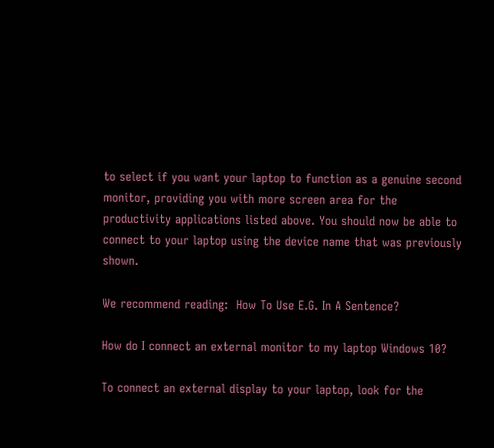to select if you want your laptop to function as a genuine second monitor, providing you with more screen area for the productivity applications listed above. You should now be able to connect to your laptop using the device name that was previously shown.

We recommend reading:  How To Use E.G. In A Sentence?

How do I connect an external monitor to my laptop Windows 10?

To connect an external display to your laptop, look for the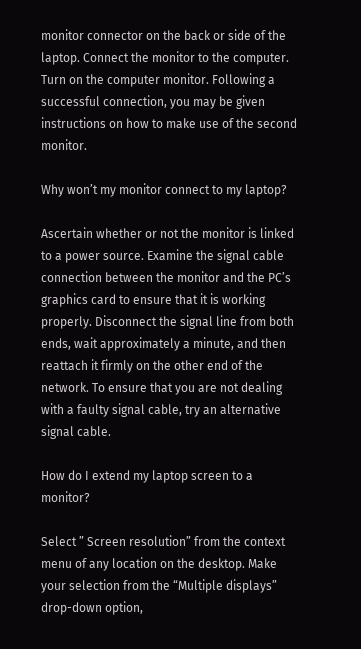monitor connector on the back or side of the laptop. Connect the monitor to the computer. Turn on the computer monitor. Following a successful connection, you may be given instructions on how to make use of the second monitor.

Why won’t my monitor connect to my laptop?

Ascertain whether or not the monitor is linked to a power source. Examine the signal cable connection between the monitor and the PC’s graphics card to ensure that it is working properly. Disconnect the signal line from both ends, wait approximately a minute, and then reattach it firmly on the other end of the network. To ensure that you are not dealing with a faulty signal cable, try an alternative signal cable.

How do I extend my laptop screen to a monitor?

Select ” Screen resolution” from the context menu of any location on the desktop. Make your selection from the “Multiple displays” drop-down option,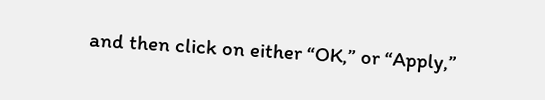and then click on either “OK,” or “Apply,”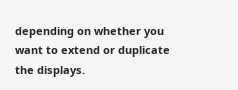depending on whether you want to extend or duplicate the displays.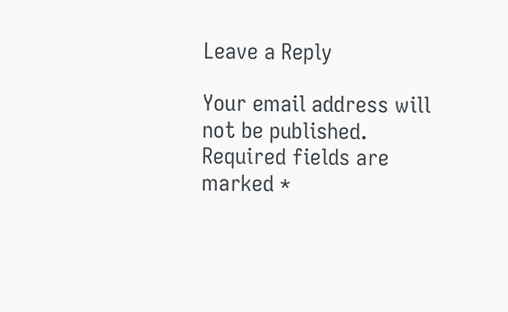Leave a Reply

Your email address will not be published. Required fields are marked *